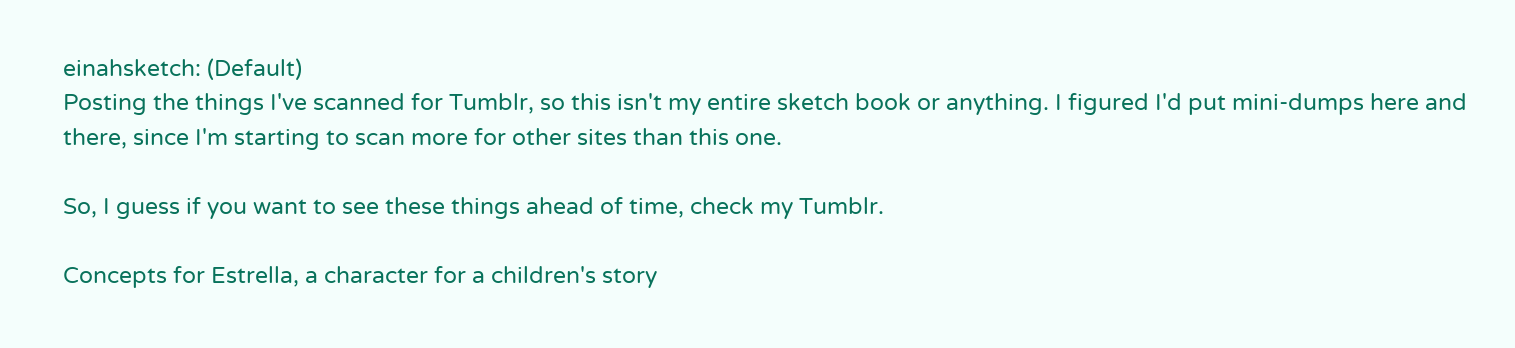einahsketch: (Default)
Posting the things I've scanned for Tumblr, so this isn't my entire sketch book or anything. I figured I'd put mini-dumps here and there, since I'm starting to scan more for other sites than this one.

So, I guess if you want to see these things ahead of time, check my Tumblr.

Concepts for Estrella, a character for a children's story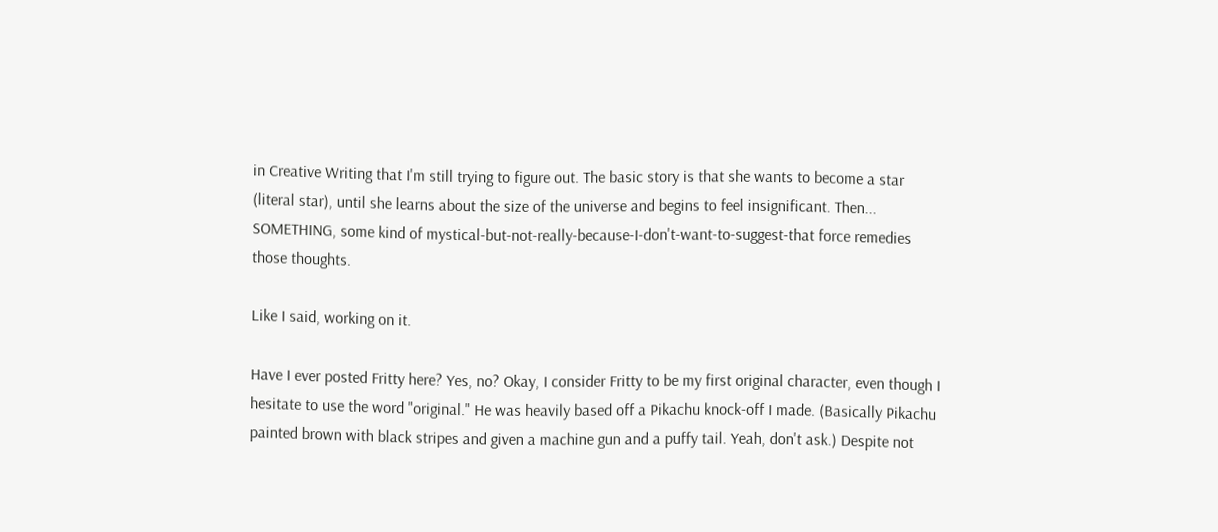in Creative Writing that I'm still trying to figure out. The basic story is that she wants to become a star (literal star), until she learns about the size of the universe and begins to feel insignificant. Then... SOMETHING, some kind of mystical-but-not-really-because-I-don't-want-to-suggest-that force remedies those thoughts.

Like I said, working on it.

Have I ever posted Fritty here? Yes, no? Okay, I consider Fritty to be my first original character, even though I hesitate to use the word "original." He was heavily based off a Pikachu knock-off I made. (Basically Pikachu painted brown with black stripes and given a machine gun and a puffy tail. Yeah, don't ask.) Despite not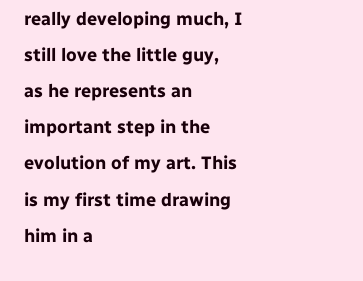really developing much, I still love the little guy, as he represents an important step in the evolution of my art. This is my first time drawing him in a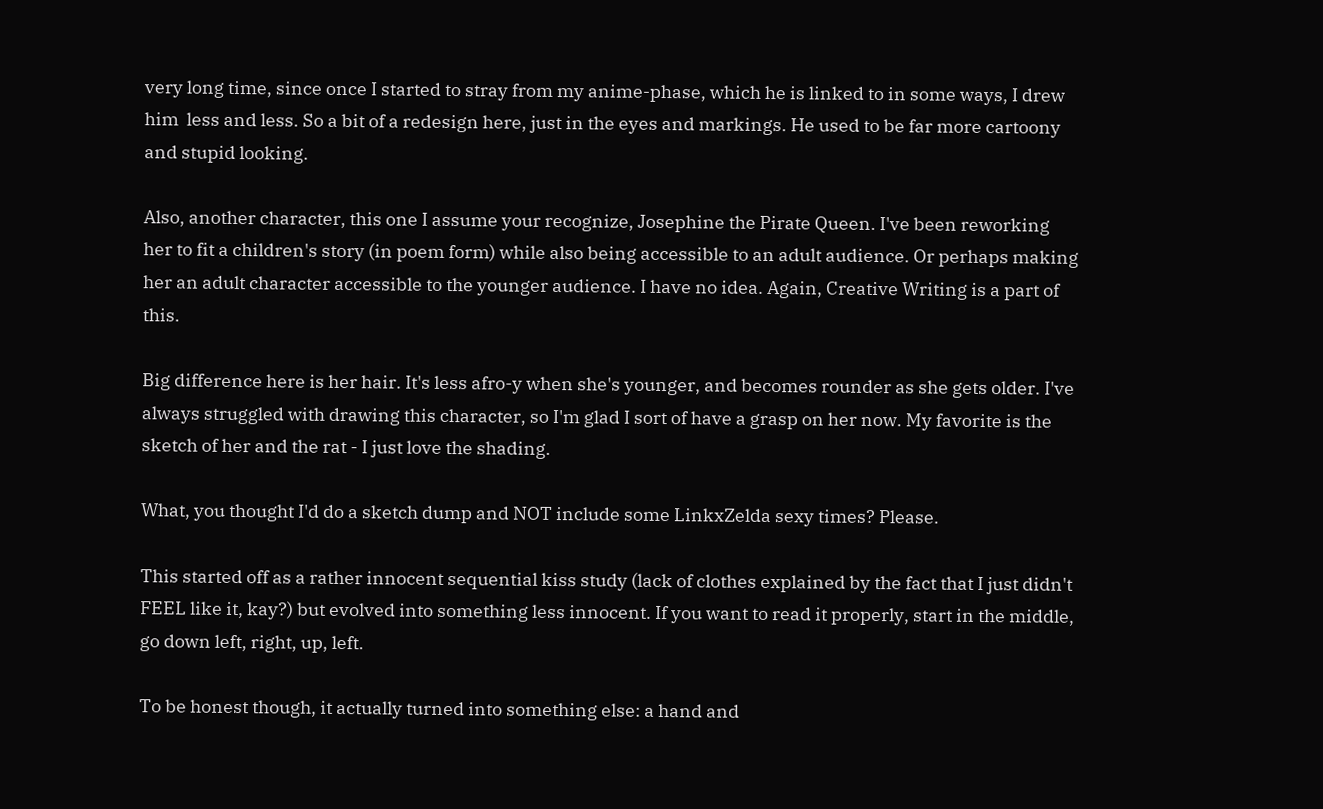very long time, since once I started to stray from my anime-phase, which he is linked to in some ways, I drew him  less and less. So a bit of a redesign here, just in the eyes and markings. He used to be far more cartoony and stupid looking.

Also, another character, this one I assume your recognize, Josephine the Pirate Queen. I've been reworking her to fit a children's story (in poem form) while also being accessible to an adult audience. Or perhaps making her an adult character accessible to the younger audience. I have no idea. Again, Creative Writing is a part of this.

Big difference here is her hair. It's less afro-y when she's younger, and becomes rounder as she gets older. I've always struggled with drawing this character, so I'm glad I sort of have a grasp on her now. My favorite is the sketch of her and the rat - I just love the shading.

What, you thought I'd do a sketch dump and NOT include some LinkxZelda sexy times? Please.

This started off as a rather innocent sequential kiss study (lack of clothes explained by the fact that I just didn't FEEL like it, kay?) but evolved into something less innocent. If you want to read it properly, start in the middle, go down left, right, up, left.

To be honest though, it actually turned into something else: a hand and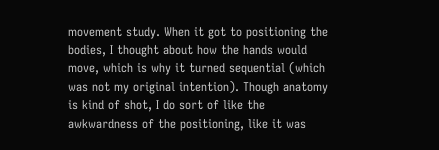movement study. When it got to positioning the bodies, I thought about how the hands would move, which is why it turned sequential (which was not my original intention). Though anatomy is kind of shot, I do sort of like the awkwardness of the positioning, like it was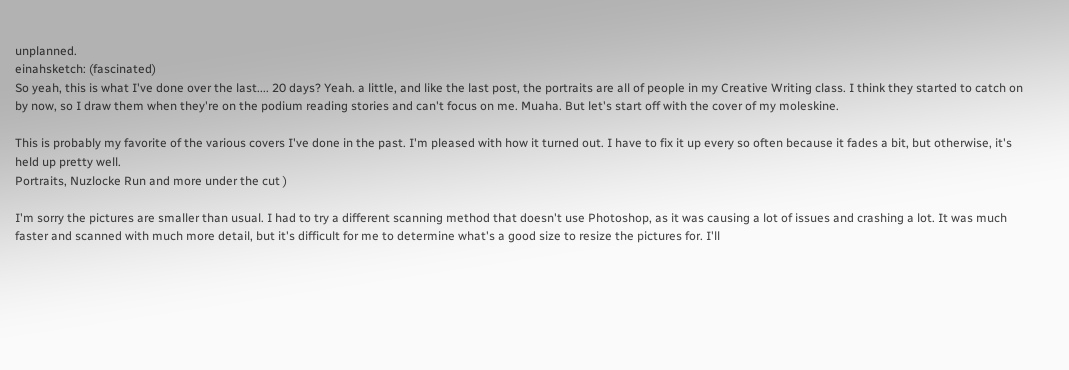unplanned.
einahsketch: (fascinated)
So yeah, this is what I've done over the last.... 20 days? Yeah. a little, and like the last post, the portraits are all of people in my Creative Writing class. I think they started to catch on by now, so I draw them when they're on the podium reading stories and can't focus on me. Muaha. But let's start off with the cover of my moleskine.

This is probably my favorite of the various covers I've done in the past. I'm pleased with how it turned out. I have to fix it up every so often because it fades a bit, but otherwise, it's held up pretty well.
Portraits, Nuzlocke Run and more under the cut )

I'm sorry the pictures are smaller than usual. I had to try a different scanning method that doesn't use Photoshop, as it was causing a lot of issues and crashing a lot. It was much faster and scanned with much more detail, but it's difficult for me to determine what's a good size to resize the pictures for. I'll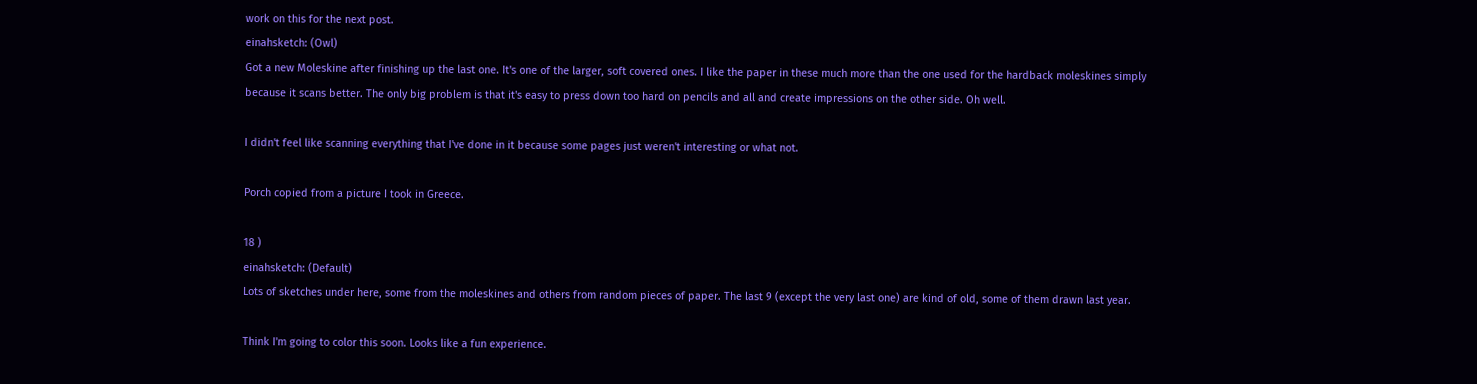work on this for the next post.
einahsketch: (Owl)
Got a new Moleskine after finishing up the last one. It's one of the larger, soft covered ones. I like the paper in these much more than the one used for the hardback moleskines simply because it scans better. The only big problem is that it's easy to press down too hard on pencils and all and create impressions on the other side. Oh well.

I didn't feel like scanning everything that I've done in it because some pages just weren't interesting or what not.

Porch copied from a picture I took in Greece.

18 )
einahsketch: (Default)
Lots of sketches under here, some from the moleskines and others from random pieces of paper. The last 9 (except the very last one) are kind of old, some of them drawn last year.

Think I'm going to color this soon. Looks like a fun experience.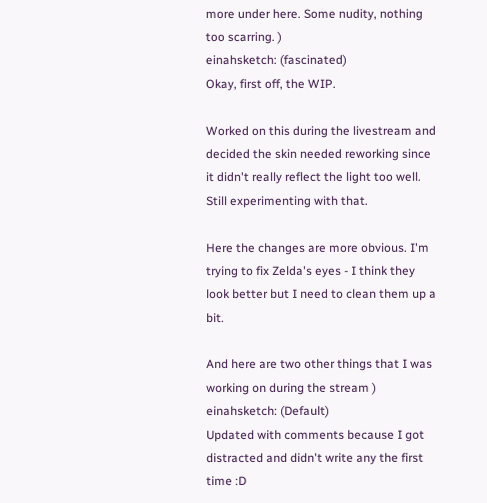more under here. Some nudity, nothing too scarring. )
einahsketch: (fascinated)
Okay, first off, the WIP.

Worked on this during the livestream and decided the skin needed reworking since it didn't really reflect the light too well. Still experimenting with that.

Here the changes are more obvious. I'm trying to fix Zelda's eyes - I think they look better but I need to clean them up a bit.

And here are two other things that I was working on during the stream )
einahsketch: (Default)
Updated with comments because I got distracted and didn't write any the first time :D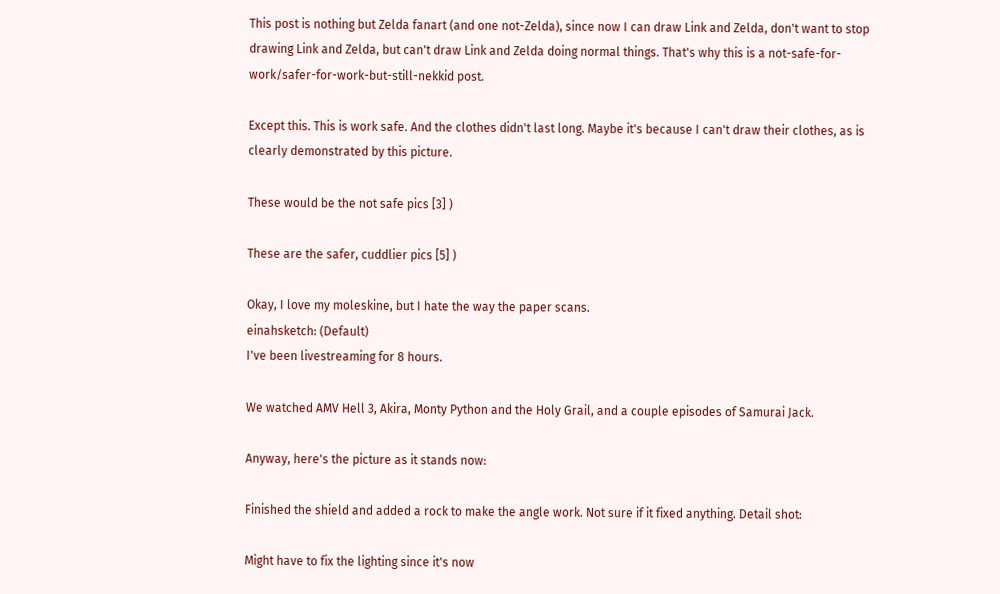This post is nothing but Zelda fanart (and one not-Zelda), since now I can draw Link and Zelda, don't want to stop drawing Link and Zelda, but can't draw Link and Zelda doing normal things. That's why this is a not-safe-for-work/safer-for-work-but-still-nekkid post.

Except this. This is work safe. And the clothes didn't last long. Maybe it's because I can't draw their clothes, as is clearly demonstrated by this picture.

These would be the not safe pics [3] )

These are the safer, cuddlier pics [5] )

Okay, I love my moleskine, but I hate the way the paper scans.
einahsketch: (Default)
I've been livestreaming for 8 hours.

We watched AMV Hell 3, Akira, Monty Python and the Holy Grail, and a couple episodes of Samurai Jack.

Anyway, here's the picture as it stands now:

Finished the shield and added a rock to make the angle work. Not sure if it fixed anything. Detail shot:

Might have to fix the lighting since it's now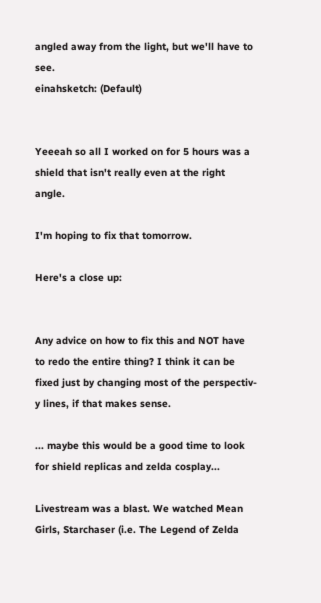angled away from the light, but we'll have to see.
einahsketch: (Default)


Yeeeah so all I worked on for 5 hours was a shield that isn't really even at the right angle.

I'm hoping to fix that tomorrow.

Here's a close up:


Any advice on how to fix this and NOT have to redo the entire thing? I think it can be fixed just by changing most of the perspectiv-y lines, if that makes sense.

... maybe this would be a good time to look for shield replicas and zelda cosplay...

Livestream was a blast. We watched Mean Girls, Starchaser (i.e. The Legend of Zelda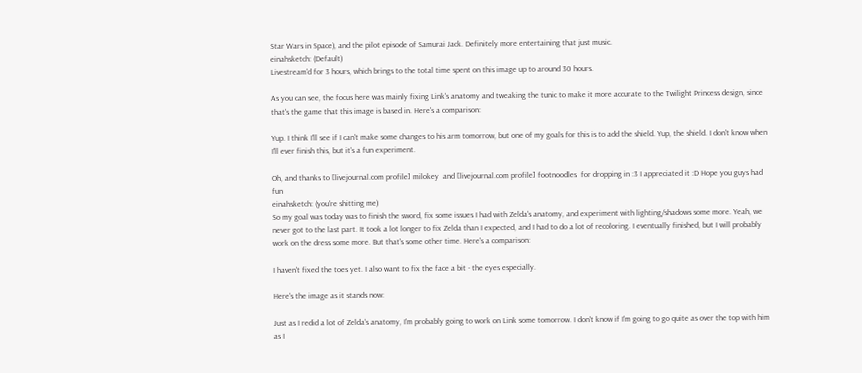Star Wars in Space), and the pilot episode of Samurai Jack. Definitely more entertaining that just music.
einahsketch: (Default)
Livestream'd for 3 hours, which brings to the total time spent on this image up to around 30 hours.

As you can see, the focus here was mainly fixing Link's anatomy and tweaking the tunic to make it more accurate to the Twilight Princess design, since that's the game that this image is based in. Here's a comparison:

Yup. I think I'll see if I can't make some changes to his arm tomorrow, but one of my goals for this is to add the shield. Yup, the shield. I don't know when I'll ever finish this, but it's a fun experiment.

Oh, and thanks to [livejournal.com profile] milokey  and [livejournal.com profile] footnoodles  for dropping in :3 I appreciated it :D Hope you guys had fun
einahsketch: (you're shitting me)
So my goal was today was to finish the sword, fix some issues I had with Zelda's anatomy, and experiment with lighting/shadows some more. Yeah, we never got to the last part. It took a lot longer to fix Zelda than I expected, and I had to do a lot of recoloring. I eventually finished, but I will probably work on the dress some more. But that's some other time. Here's a comparison:

I haven't fixed the toes yet. I also want to fix the face a bit - the eyes especially.

Here's the image as it stands now:

Just as I redid a lot of Zelda's anatomy, I'm probably going to work on Link some tomorrow. I don't know if I'm going to go quite as over the top with him as I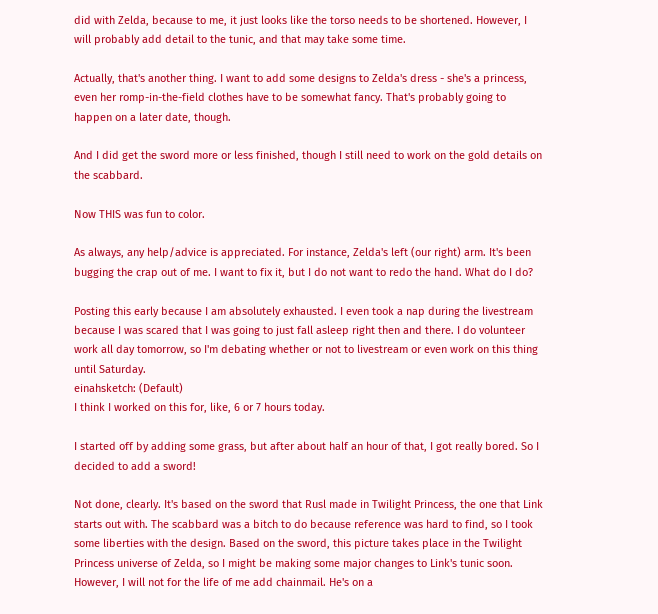did with Zelda, because to me, it just looks like the torso needs to be shortened. However, I will probably add detail to the tunic, and that may take some time.

Actually, that's another thing. I want to add some designs to Zelda's dress - she's a princess, even her romp-in-the-field clothes have to be somewhat fancy. That's probably going to happen on a later date, though.

And I did get the sword more or less finished, though I still need to work on the gold details on the scabbard.

Now THIS was fun to color.

As always, any help/advice is appreciated. For instance, Zelda's left (our right) arm. It's been bugging the crap out of me. I want to fix it, but I do not want to redo the hand. What do I do?

Posting this early because I am absolutely exhausted. I even took a nap during the livestream because I was scared that I was going to just fall asleep right then and there. I do volunteer work all day tomorrow, so I'm debating whether or not to livestream or even work on this thing until Saturday.
einahsketch: (Default)
I think I worked on this for, like, 6 or 7 hours today.

I started off by adding some grass, but after about half an hour of that, I got really bored. So I decided to add a sword!

Not done, clearly. It's based on the sword that Rusl made in Twilight Princess, the one that Link starts out with. The scabbard was a bitch to do because reference was hard to find, so I took some liberties with the design. Based on the sword, this picture takes place in the Twilight Princess universe of Zelda, so I might be making some major changes to Link's tunic soon. However, I will not for the life of me add chainmail. He's on a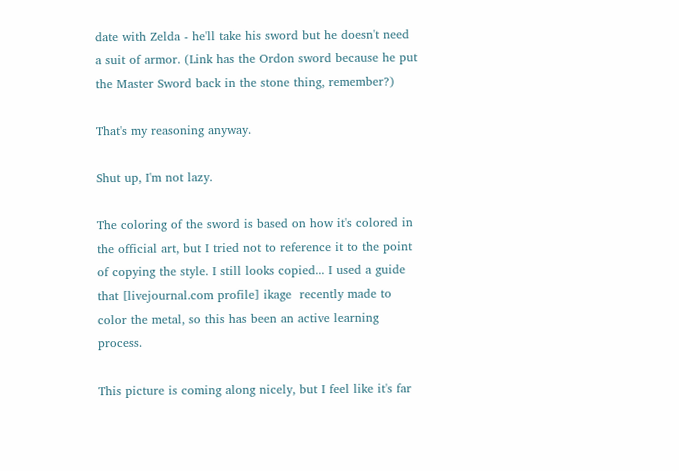date with Zelda - he'll take his sword but he doesn't need a suit of armor. (Link has the Ordon sword because he put the Master Sword back in the stone thing, remember?)

That's my reasoning anyway.

Shut up, I'm not lazy.

The coloring of the sword is based on how it's colored in the official art, but I tried not to reference it to the point of copying the style. I still looks copied... I used a guide that [livejournal.com profile] ikage  recently made to color the metal, so this has been an active learning process.

This picture is coming along nicely, but I feel like it's far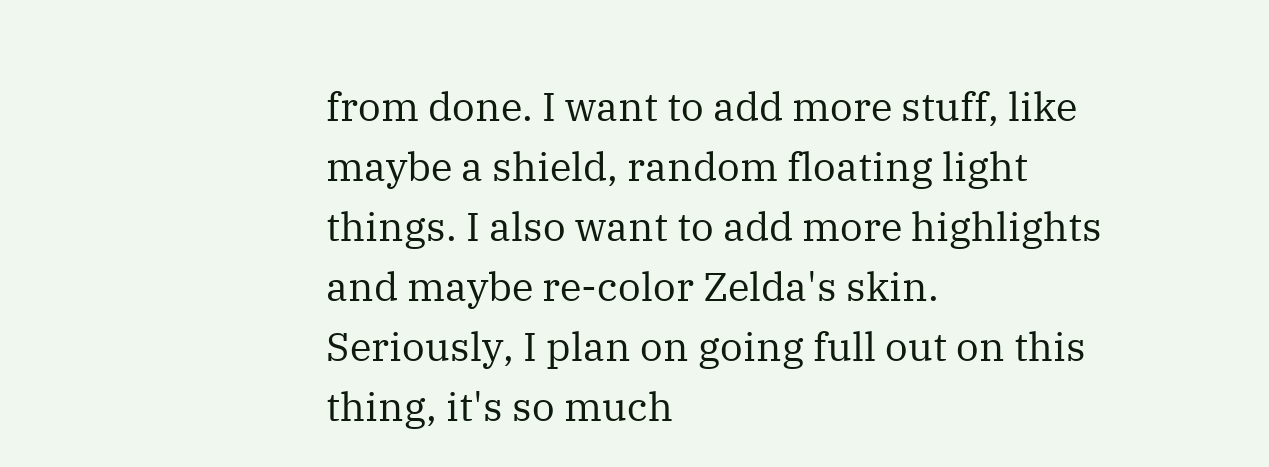from done. I want to add more stuff, like maybe a shield, random floating light things. I also want to add more highlights and maybe re-color Zelda's skin. Seriously, I plan on going full out on this thing, it's so much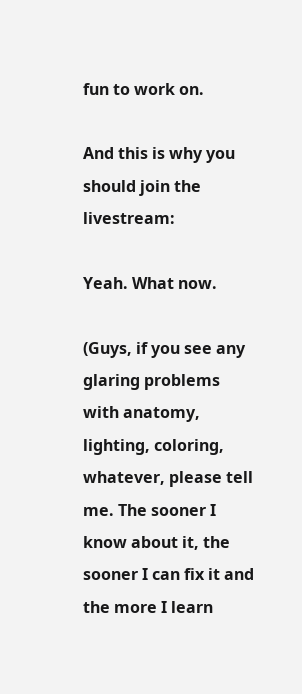fun to work on.

And this is why you should join the livestream:

Yeah. What now.

(Guys, if you see any glaring problems with anatomy, lighting, coloring, whatever, please tell me. The sooner I know about it, the sooner I can fix it and the more I learn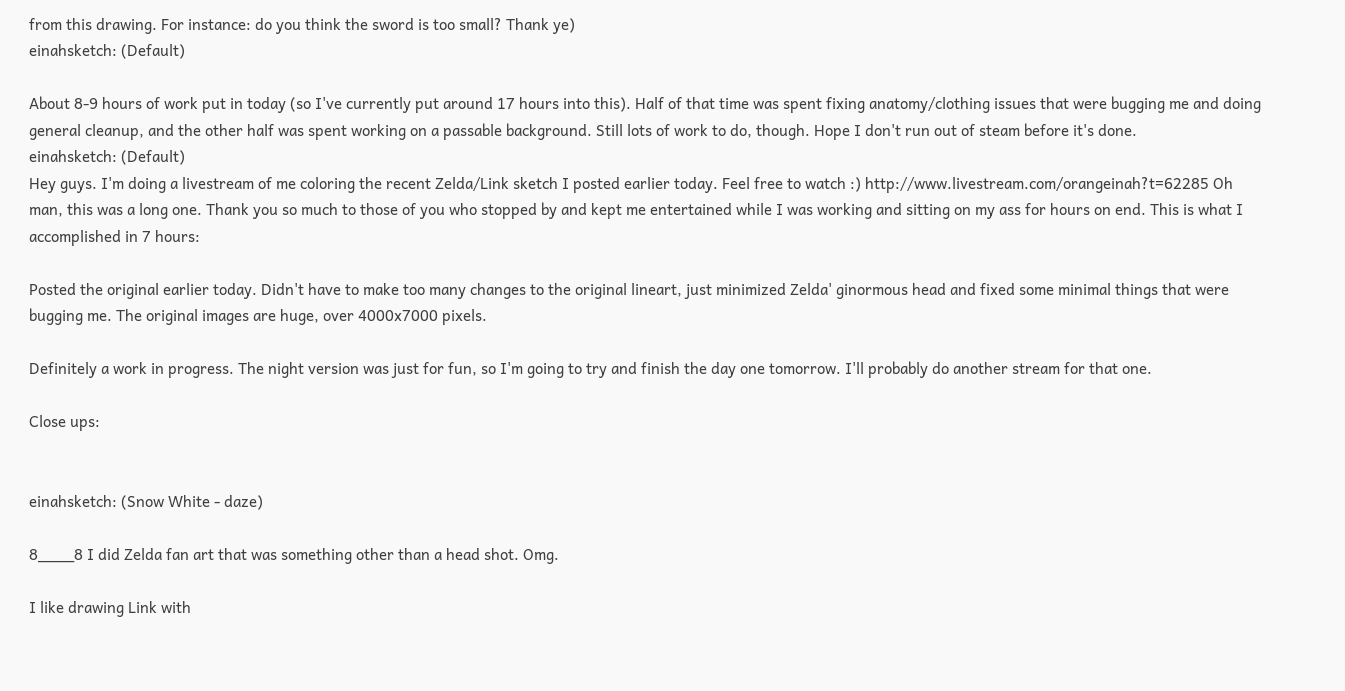from this drawing. For instance: do you think the sword is too small? Thank ye)
einahsketch: (Default)

About 8-9 hours of work put in today (so I've currently put around 17 hours into this). Half of that time was spent fixing anatomy/clothing issues that were bugging me and doing general cleanup, and the other half was spent working on a passable background. Still lots of work to do, though. Hope I don't run out of steam before it's done.
einahsketch: (Default)
Hey guys. I'm doing a livestream of me coloring the recent Zelda/Link sketch I posted earlier today. Feel free to watch :) http://www.livestream.com/orangeinah?t=62285 Oh man, this was a long one. Thank you so much to those of you who stopped by and kept me entertained while I was working and sitting on my ass for hours on end. This is what I accomplished in 7 hours:

Posted the original earlier today. Didn't have to make too many changes to the original lineart, just minimized Zelda' ginormous head and fixed some minimal things that were bugging me. The original images are huge, over 4000x7000 pixels.

Definitely a work in progress. The night version was just for fun, so I'm going to try and finish the day one tomorrow. I'll probably do another stream for that one.

Close ups:


einahsketch: (Snow White - daze)

8____8 I did Zelda fan art that was something other than a head shot. Omg.

I like drawing Link with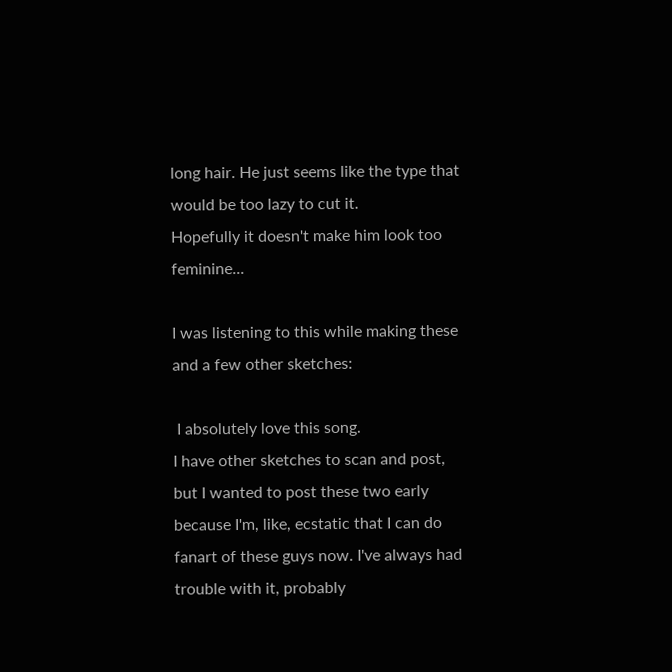long hair. He just seems like the type that would be too lazy to cut it.
Hopefully it doesn't make him look too feminine...

I was listening to this while making these and a few other sketches:

 I absolutely love this song.
I have other sketches to scan and post, but I wanted to post these two early because I'm, like, ecstatic that I can do fanart of these guys now. I've always had trouble with it, probably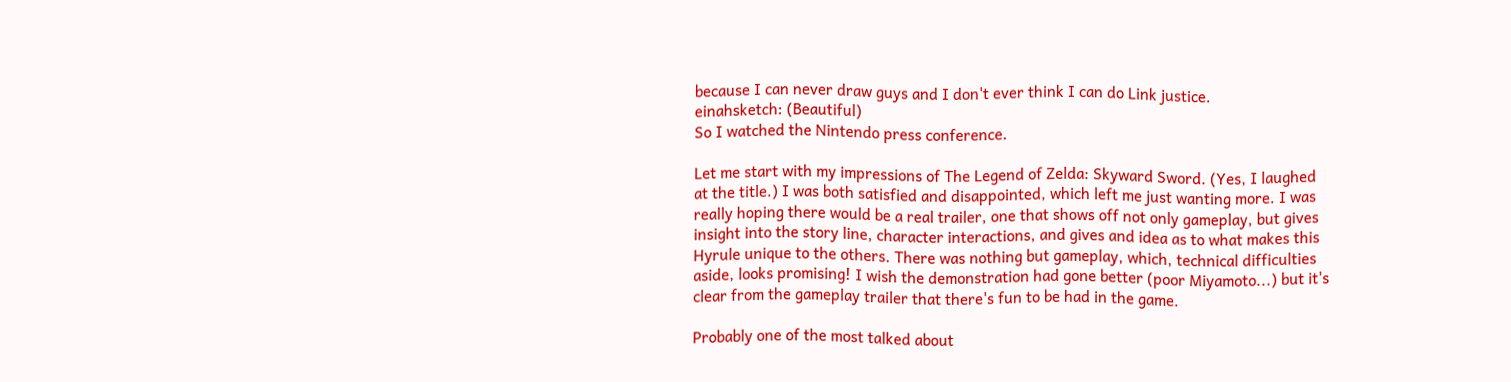because I can never draw guys and I don't ever think I can do Link justice.
einahsketch: (Beautiful)
So I watched the Nintendo press conference.

Let me start with my impressions of The Legend of Zelda: Skyward Sword. (Yes, I laughed at the title.) I was both satisfied and disappointed, which left me just wanting more. I was really hoping there would be a real trailer, one that shows off not only gameplay, but gives insight into the story line, character interactions, and gives and idea as to what makes this Hyrule unique to the others. There was nothing but gameplay, which, technical difficulties aside, looks promising! I wish the demonstration had gone better (poor Miyamoto...) but it's clear from the gameplay trailer that there's fun to be had in the game.

Probably one of the most talked about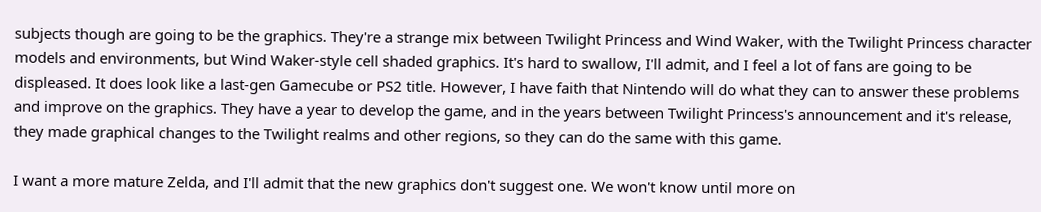subjects though are going to be the graphics. They're a strange mix between Twilight Princess and Wind Waker, with the Twilight Princess character models and environments, but Wind Waker-style cell shaded graphics. It's hard to swallow, I'll admit, and I feel a lot of fans are going to be displeased. It does look like a last-gen Gamecube or PS2 title. However, I have faith that Nintendo will do what they can to answer these problems and improve on the graphics. They have a year to develop the game, and in the years between Twilight Princess's announcement and it's release, they made graphical changes to the Twilight realms and other regions, so they can do the same with this game.

I want a more mature Zelda, and I'll admit that the new graphics don't suggest one. We won't know until more on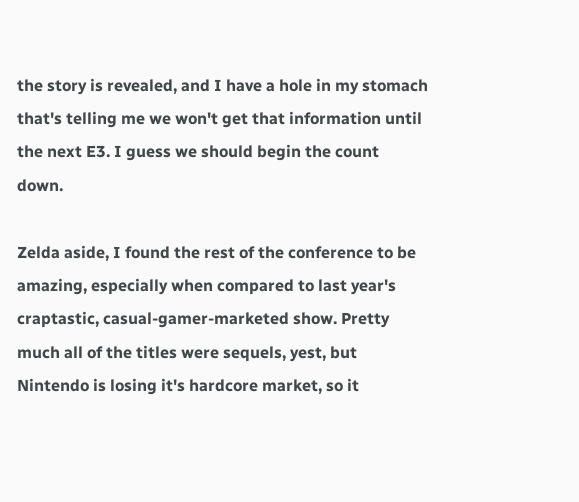the story is revealed, and I have a hole in my stomach that's telling me we won't get that information until the next E3. I guess we should begin the count down.

Zelda aside, I found the rest of the conference to be amazing, especially when compared to last year's craptastic, casual-gamer-marketed show. Pretty much all of the titles were sequels, yest, but Nintendo is losing it's hardcore market, so it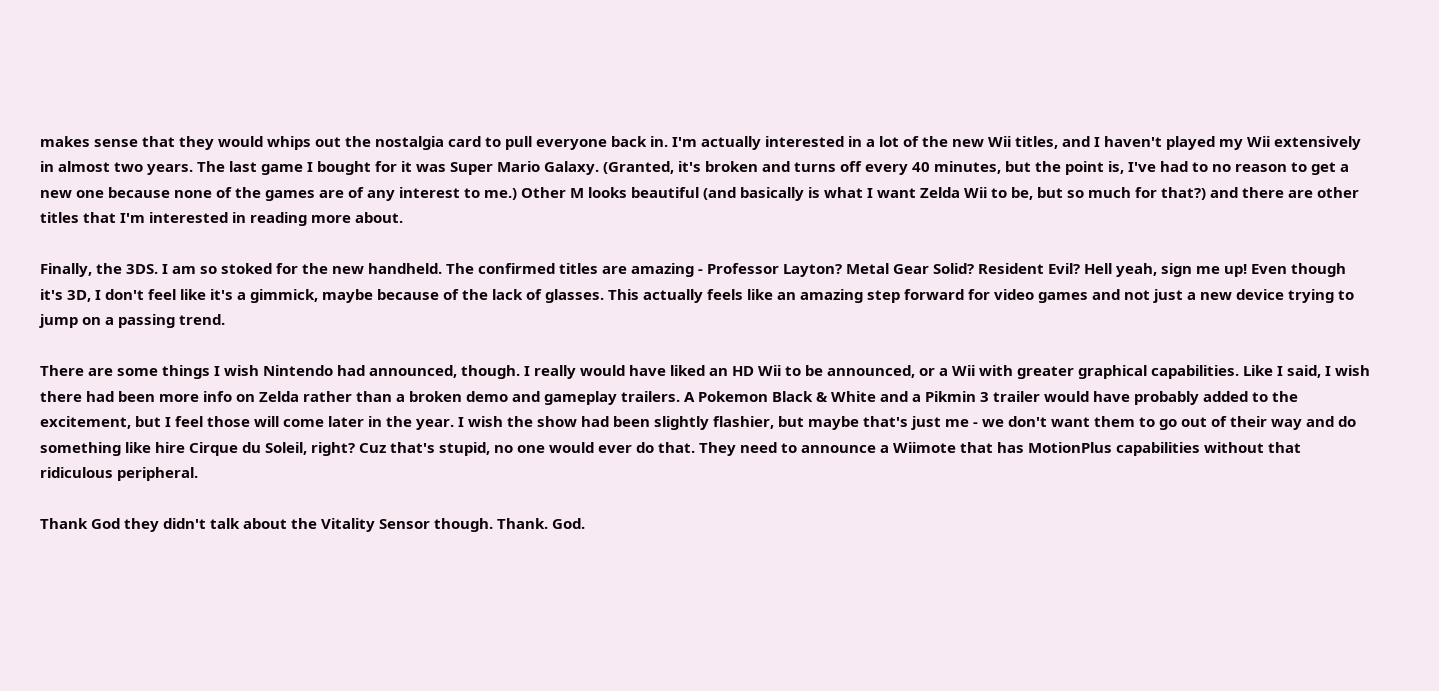makes sense that they would whips out the nostalgia card to pull everyone back in. I'm actually interested in a lot of the new Wii titles, and I haven't played my Wii extensively in almost two years. The last game I bought for it was Super Mario Galaxy. (Granted, it's broken and turns off every 40 minutes, but the point is, I've had to no reason to get a new one because none of the games are of any interest to me.) Other M looks beautiful (and basically is what I want Zelda Wii to be, but so much for that?) and there are other titles that I'm interested in reading more about.

Finally, the 3DS. I am so stoked for the new handheld. The confirmed titles are amazing - Professor Layton? Metal Gear Solid? Resident Evil? Hell yeah, sign me up! Even though it's 3D, I don't feel like it's a gimmick, maybe because of the lack of glasses. This actually feels like an amazing step forward for video games and not just a new device trying to jump on a passing trend.

There are some things I wish Nintendo had announced, though. I really would have liked an HD Wii to be announced, or a Wii with greater graphical capabilities. Like I said, I wish there had been more info on Zelda rather than a broken demo and gameplay trailers. A Pokemon Black & White and a Pikmin 3 trailer would have probably added to the excitement, but I feel those will come later in the year. I wish the show had been slightly flashier, but maybe that's just me - we don't want them to go out of their way and do something like hire Cirque du Soleil, right? Cuz that's stupid, no one would ever do that. They need to announce a Wiimote that has MotionPlus capabilities without that ridiculous peripheral.

Thank God they didn't talk about the Vitality Sensor though. Thank. God.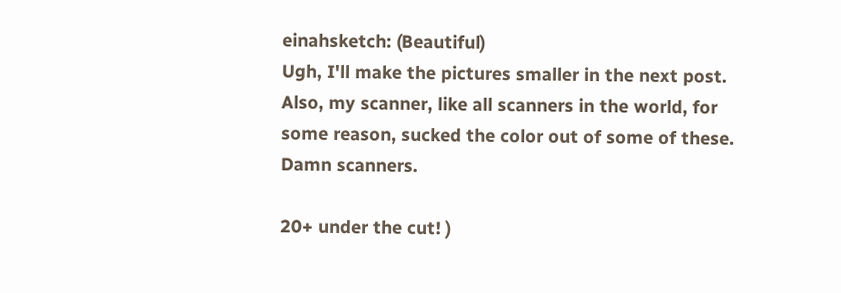einahsketch: (Beautiful)
Ugh, I'll make the pictures smaller in the next post. Also, my scanner, like all scanners in the world, for some reason, sucked the color out of some of these. Damn scanners.

20+ under the cut! )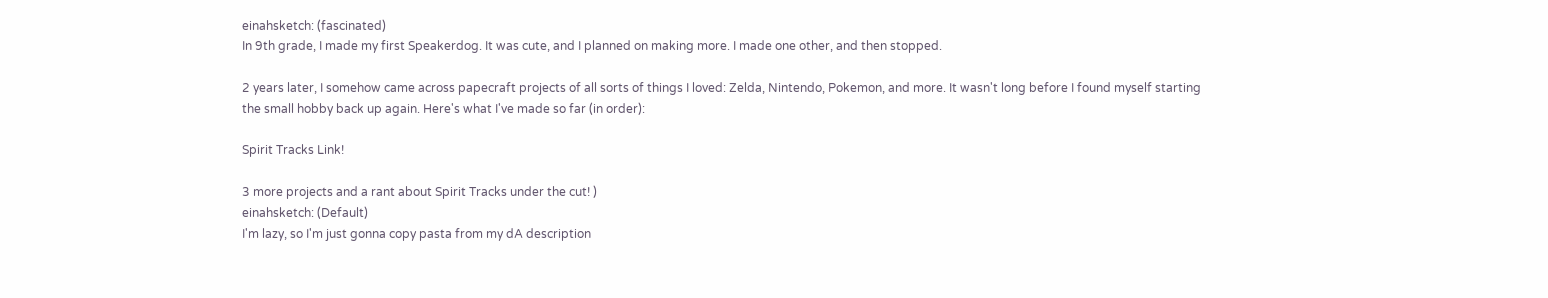einahsketch: (fascinated)
In 9th grade, I made my first Speakerdog. It was cute, and I planned on making more. I made one other, and then stopped.

2 years later, I somehow came across papecraft projects of all sorts of things I loved: Zelda, Nintendo, Pokemon, and more. It wasn't long before I found myself starting the small hobby back up again. Here's what I've made so far (in order):

Spirit Tracks Link!

3 more projects and a rant about Spirit Tracks under the cut! )
einahsketch: (Default)
I'm lazy, so I'm just gonna copy pasta from my dA description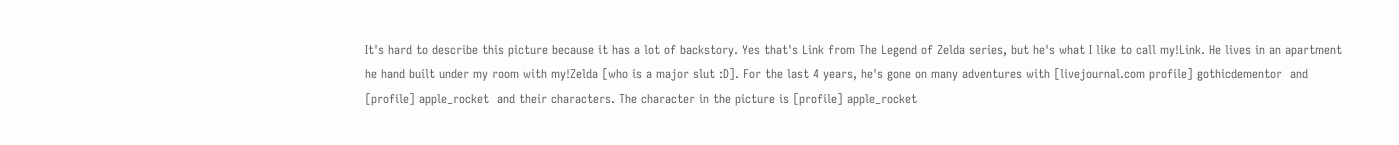It's hard to describe this picture because it has a lot of backstory. Yes that's Link from The Legend of Zelda series, but he's what I like to call my!Link. He lives in an apartment he hand built under my room with my!Zelda [who is a major slut :D]. For the last 4 years, he's gone on many adventures with [livejournal.com profile] gothicdementor  and [profile] apple_rocket  and their characters. The character in the picture is [profile] apple_rocket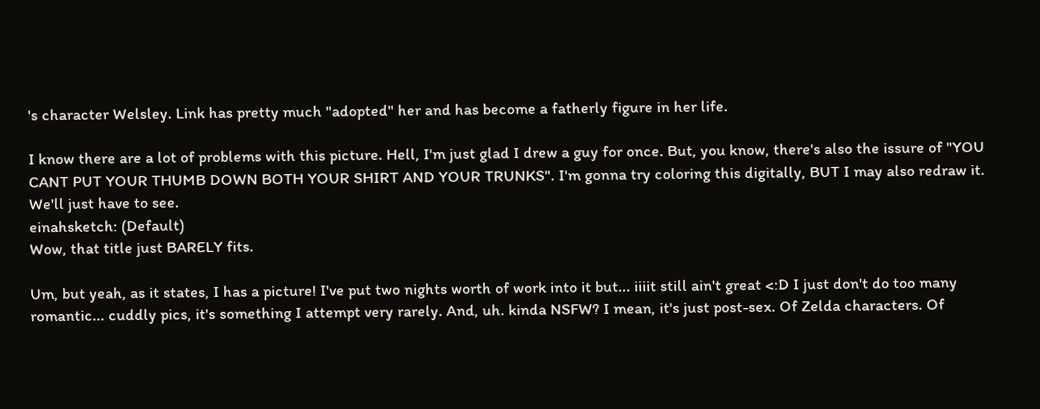's character Welsley. Link has pretty much "adopted" her and has become a fatherly figure in her life.

I know there are a lot of problems with this picture. Hell, I'm just glad I drew a guy for once. But, you know, there's also the issure of "YOU CANT PUT YOUR THUMB DOWN BOTH YOUR SHIRT AND YOUR TRUNKS". I'm gonna try coloring this digitally, BUT I may also redraw it. We'll just have to see.
einahsketch: (Default)
Wow, that title just BARELY fits.

Um, but yeah, as it states, I has a picture! I've put two nights worth of work into it but... iiiit still ain't great <:D I just don't do too many romantic... cuddly pics, it's something I attempt very rarely. And, uh. kinda NSFW? I mean, it's just post-sex. Of Zelda characters. Of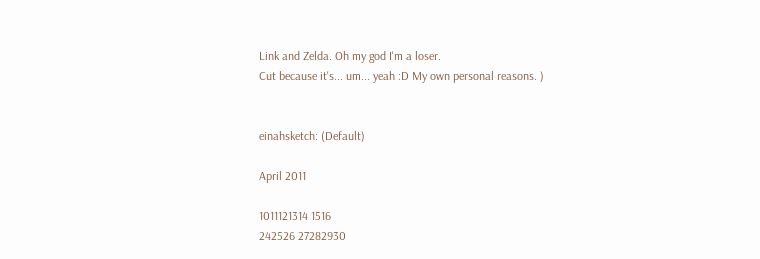Link and Zelda. Oh my god I'm a loser.
Cut because it's... um... yeah :D My own personal reasons. )


einahsketch: (Default)

April 2011

1011121314 1516
242526 27282930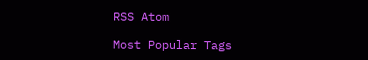RSS Atom

Most Popular Tags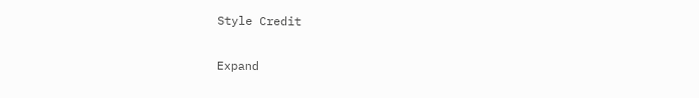Style Credit

Expand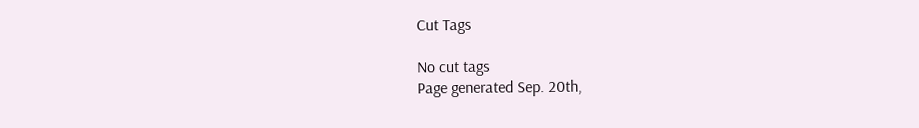Cut Tags

No cut tags
Page generated Sep. 20th,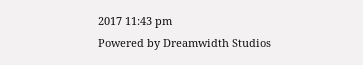2017 11:43 pm
Powered by Dreamwidth Studios